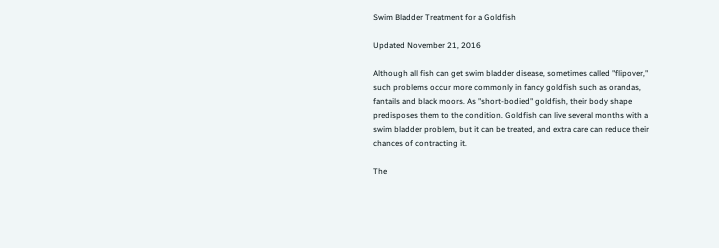Swim Bladder Treatment for a Goldfish

Updated November 21, 2016

Although all fish can get swim bladder disease, sometimes called "flipover," such problems occur more commonly in fancy goldfish such as orandas, fantails and black moors. As "short-bodied" goldfish, their body shape predisposes them to the condition. Goldfish can live several months with a swim bladder problem, but it can be treated, and extra care can reduce their chances of contracting it.

The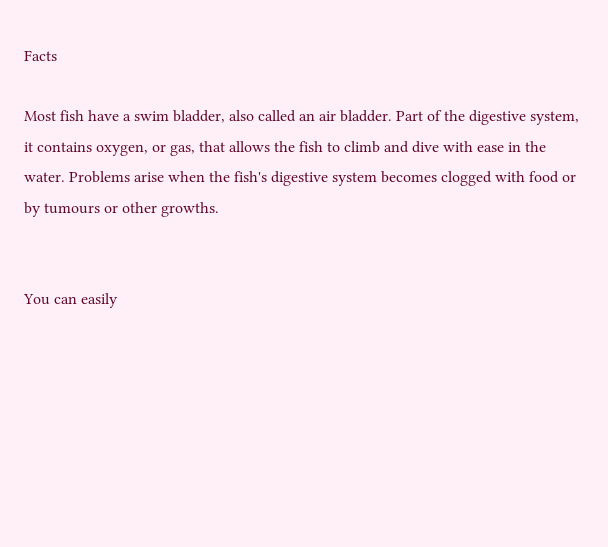Facts

Most fish have a swim bladder, also called an air bladder. Part of the digestive system, it contains oxygen, or gas, that allows the fish to climb and dive with ease in the water. Problems arise when the fish's digestive system becomes clogged with food or by tumours or other growths.


You can easily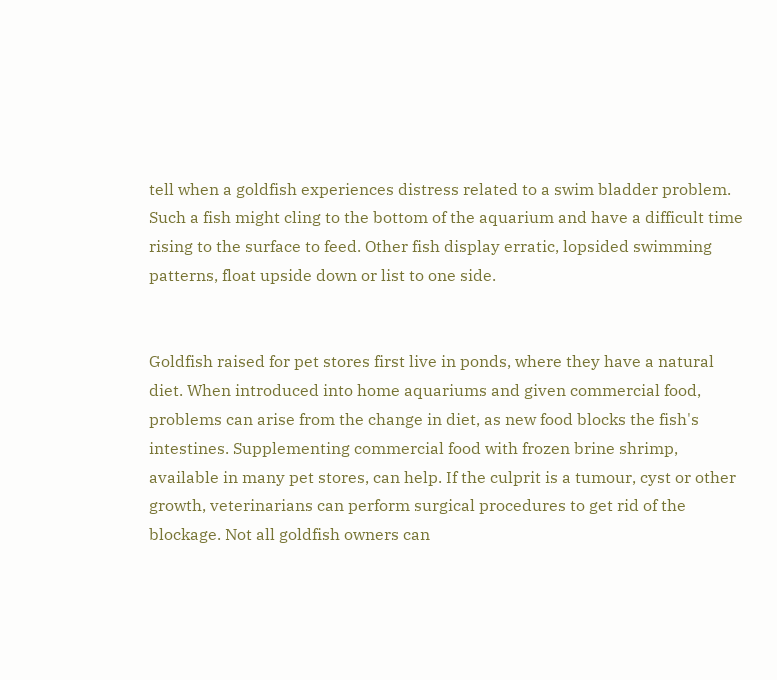tell when a goldfish experiences distress related to a swim bladder problem. Such a fish might cling to the bottom of the aquarium and have a difficult time rising to the surface to feed. Other fish display erratic, lopsided swimming patterns, float upside down or list to one side.


Goldfish raised for pet stores first live in ponds, where they have a natural diet. When introduced into home aquariums and given commercial food, problems can arise from the change in diet, as new food blocks the fish's intestines. Supplementing commercial food with frozen brine shrimp, available in many pet stores, can help. If the culprit is a tumour, cyst or other growth, veterinarians can perform surgical procedures to get rid of the blockage. Not all goldfish owners can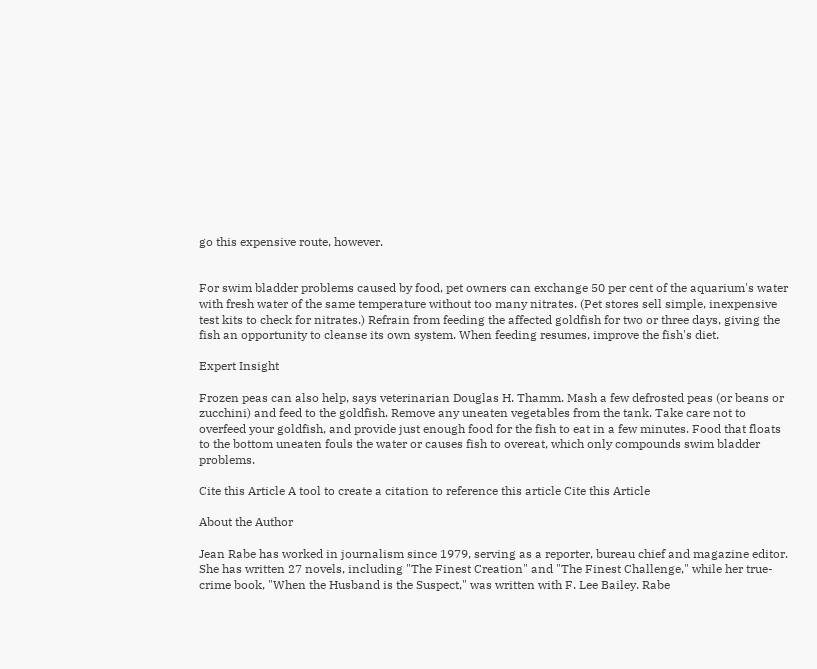go this expensive route, however.


For swim bladder problems caused by food, pet owners can exchange 50 per cent of the aquarium's water with fresh water of the same temperature without too many nitrates. (Pet stores sell simple, inexpensive test kits to check for nitrates.) Refrain from feeding the affected goldfish for two or three days, giving the fish an opportunity to cleanse its own system. When feeding resumes, improve the fish's diet.

Expert Insight

Frozen peas can also help, says veterinarian Douglas H. Thamm. Mash a few defrosted peas (or beans or zucchini) and feed to the goldfish. Remove any uneaten vegetables from the tank. Take care not to overfeed your goldfish, and provide just enough food for the fish to eat in a few minutes. Food that floats to the bottom uneaten fouls the water or causes fish to overeat, which only compounds swim bladder problems.

Cite this Article A tool to create a citation to reference this article Cite this Article

About the Author

Jean Rabe has worked in journalism since 1979, serving as a reporter, bureau chief and magazine editor. She has written 27 novels, including "The Finest Creation" and "The Finest Challenge," while her true-crime book, "When the Husband is the Suspect," was written with F. Lee Bailey. Rabe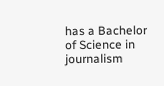has a Bachelor of Science in journalism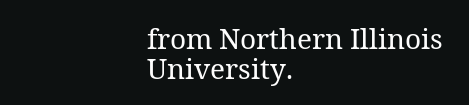from Northern Illinois University.